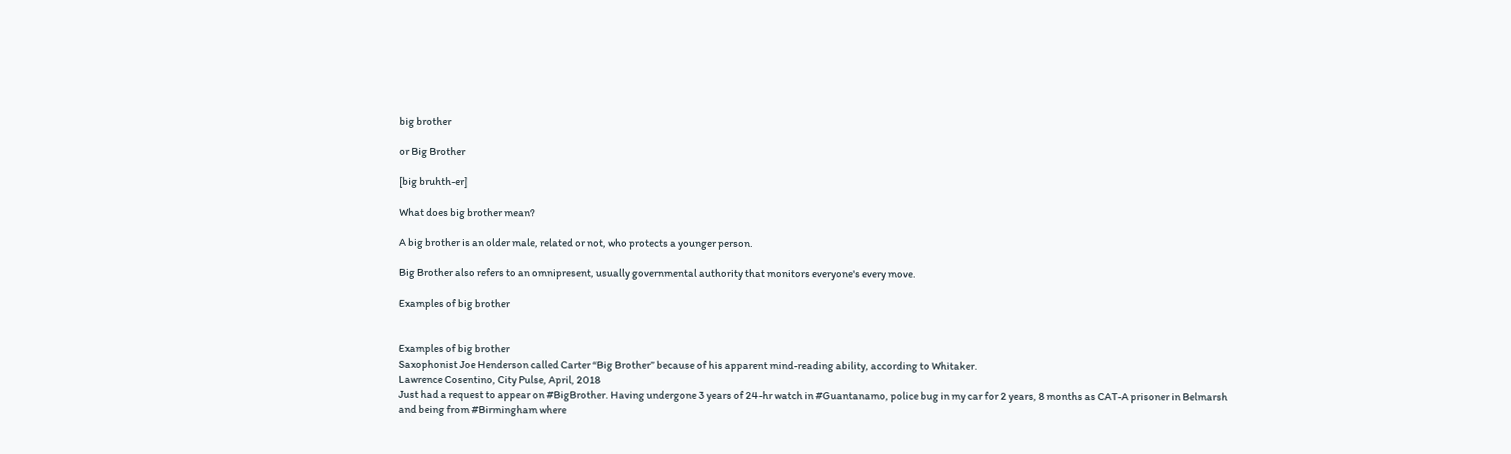big brother

or Big Brother

[big bruhth-er]

What does big brother mean?

A big brother is an older male, related or not, who protects a younger person.

Big Brother also refers to an omnipresent, usually governmental authority that monitors everyone's every move.

Examples of big brother


Examples of big brother
Saxophonist Joe Henderson called Carter “Big Brother” because of his apparent mind-reading ability, according to Whitaker.
Lawrence Cosentino, City Pulse, April, 2018
Just had a request to appear on #BigBrother. Having undergone 3 years of 24-hr watch in #Guantanamo, police bug in my car for 2 years, 8 months as CAT-A prisoner in Belmarsh and being from #Birmingham where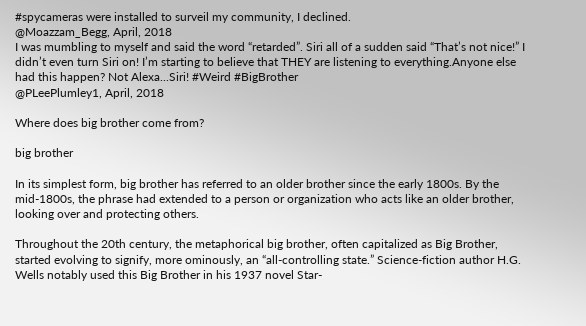#spycameras were installed to surveil my community, I declined.
@Moazzam_Begg, April, 2018
I was mumbling to myself and said the word “retarded”. Siri all of a sudden said “That’s not nice!” I didn’t even turn Siri on! I’m starting to believe that THEY are listening to everything.Anyone else had this happen? Not Alexa...Siri! #Weird #BigBrother
@PLeePlumley1, April, 2018

Where does big brother come from?

big brother

In its simplest form, big brother has referred to an older brother since the early 1800s. By the mid-1800s, the phrase had extended to a person or organization who acts like an older brother, looking over and protecting others.

Throughout the 20th century, the metaphorical big brother, often capitalized as Big Brother, started evolving to signify, more ominously, an “all-controlling state.” Science-fiction author H.G. Wells notably used this Big Brother in his 1937 novel Star-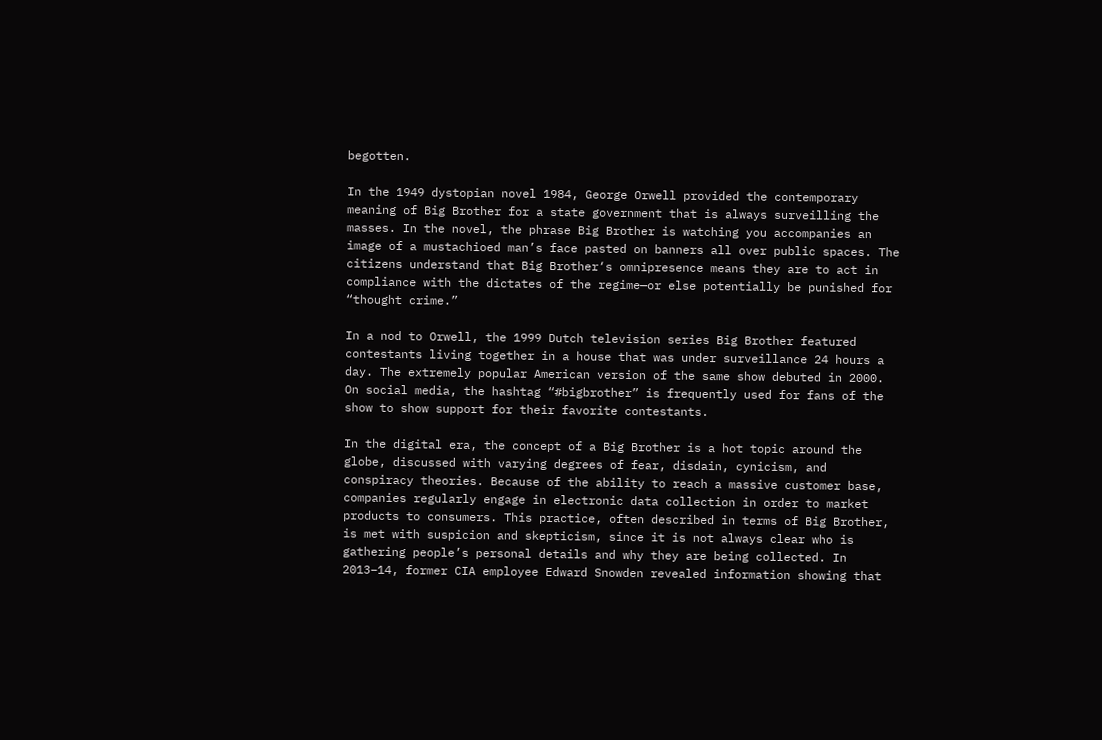begotten.

In the 1949 dystopian novel 1984, George Orwell provided the contemporary meaning of Big Brother for a state government that is always surveilling the masses. In the novel, the phrase Big Brother is watching you accompanies an image of a mustachioed man’s face pasted on banners all over public spaces. The citizens understand that Big Brother‘s omnipresence means they are to act in compliance with the dictates of the regime—or else potentially be punished for “thought crime.”

In a nod to Orwell, the 1999 Dutch television series Big Brother featured contestants living together in a house that was under surveillance 24 hours a day. The extremely popular American version of the same show debuted in 2000. On social media, the hashtag “#bigbrother” is frequently used for fans of the show to show support for their favorite contestants.

In the digital era, the concept of a Big Brother is a hot topic around the globe, discussed with varying degrees of fear, disdain, cynicism, and conspiracy theories. Because of the ability to reach a massive customer base, companies regularly engage in electronic data collection in order to market products to consumers. This practice, often described in terms of Big Brother, is met with suspicion and skepticism, since it is not always clear who is gathering people’s personal details and why they are being collected. In 2013–14, former CIA employee Edward Snowden revealed information showing that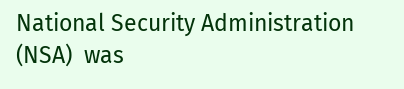National Security Administration (NSA)  was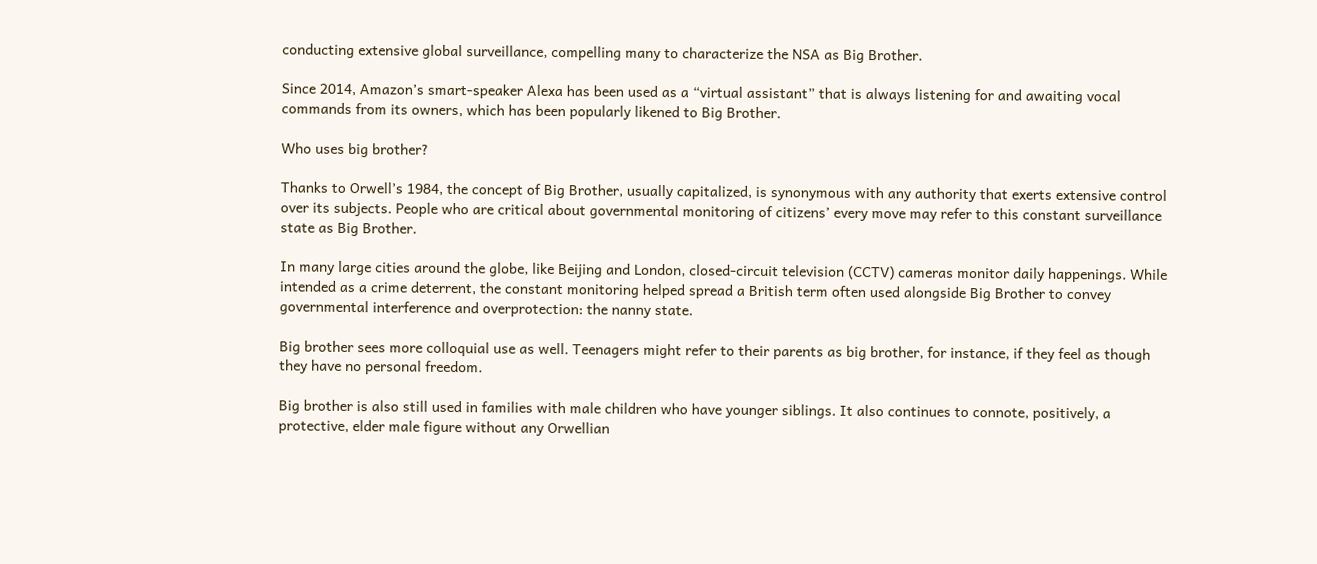conducting extensive global surveillance, compelling many to characterize the NSA as Big Brother.

Since 2014, Amazon’s smart-speaker Alexa has been used as a “virtual assistant” that is always listening for and awaiting vocal commands from its owners, which has been popularly likened to Big Brother.

Who uses big brother?

Thanks to Orwell’s 1984, the concept of Big Brother, usually capitalized, is synonymous with any authority that exerts extensive control over its subjects. People who are critical about governmental monitoring of citizens’ every move may refer to this constant surveillance state as Big Brother.

In many large cities around the globe, like Beijing and London, closed-circuit television (CCTV) cameras monitor daily happenings. While intended as a crime deterrent, the constant monitoring helped spread a British term often used alongside Big Brother to convey governmental interference and overprotection: the nanny state.

Big brother sees more colloquial use as well. Teenagers might refer to their parents as big brother, for instance, if they feel as though they have no personal freedom.

Big brother is also still used in families with male children who have younger siblings. It also continues to connote, positively, a protective, elder male figure without any Orwellian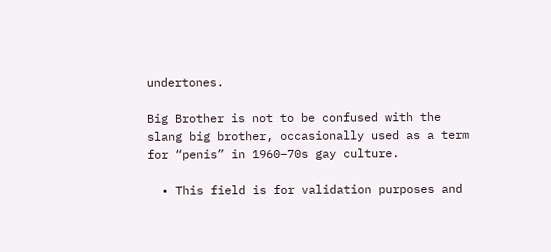undertones.

Big Brother is not to be confused with the slang big brother, occasionally used as a term for “penis” in 1960–70s gay culture.

  • This field is for validation purposes and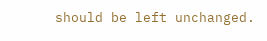should be left unchanged.